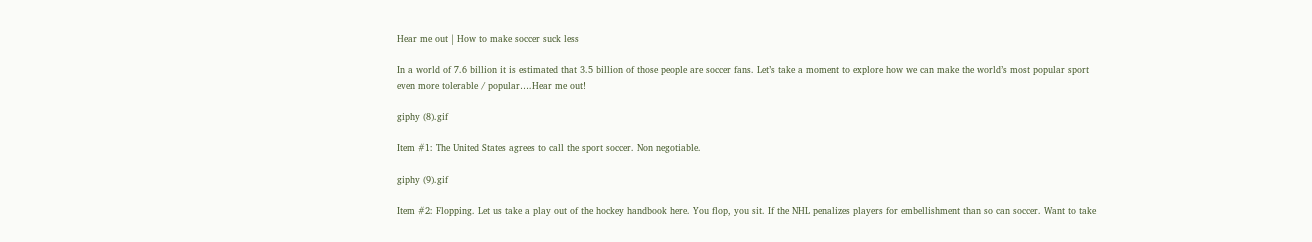Hear me out | How to make soccer suck less

In a world of 7.6 billion it is estimated that 3.5 billion of those people are soccer fans. Let’s take a moment to explore how we can make the world’s most popular sport even more tolerable / popular….Hear me out!

giphy (8).gif

Item #1: The United States agrees to call the sport soccer. Non negotiable.

giphy (9).gif

Item #2: Flopping. Let us take a play out of the hockey handbook here. You flop, you sit. If the NHL penalizes players for embellishment than so can soccer. Want to take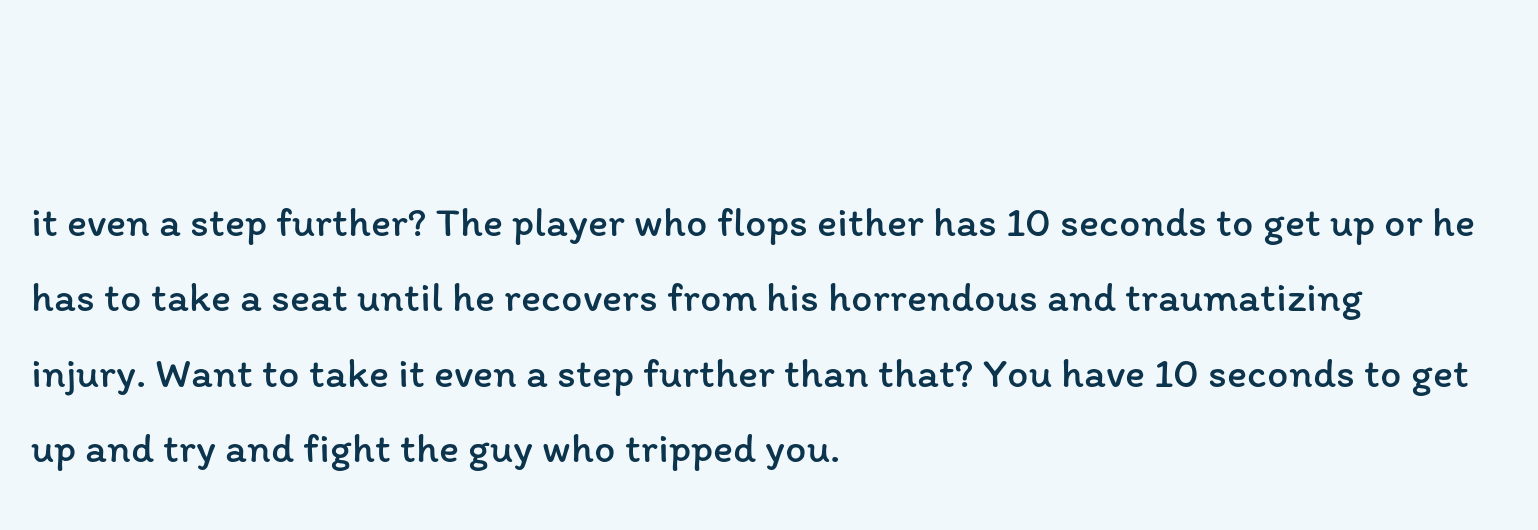it even a step further? The player who flops either has 10 seconds to get up or he has to take a seat until he recovers from his horrendous and traumatizing injury. Want to take it even a step further than that? You have 10 seconds to get up and try and fight the guy who tripped you.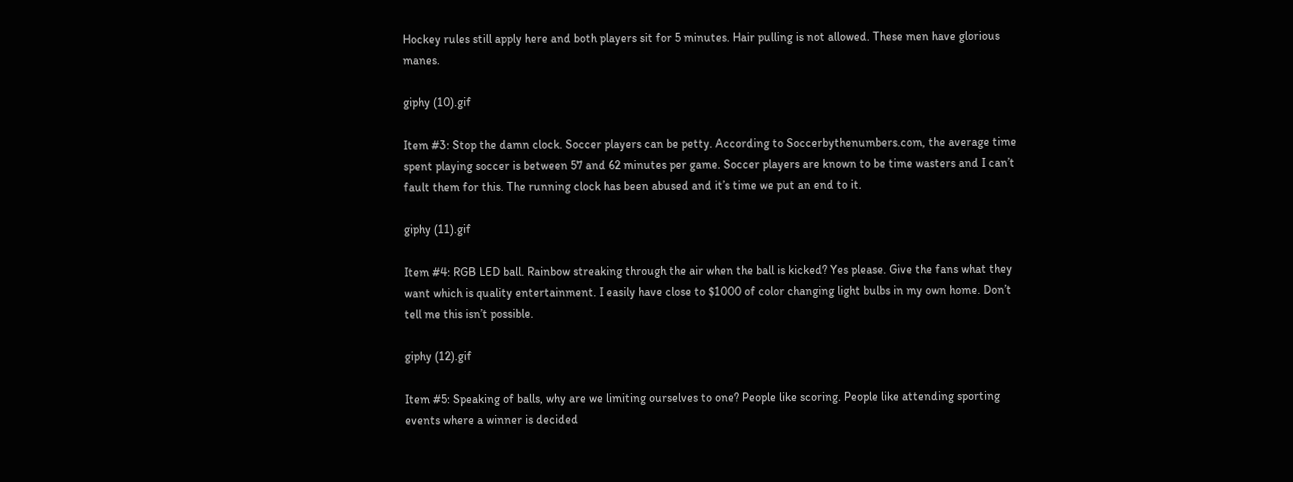Hockey rules still apply here and both players sit for 5 minutes. Hair pulling is not allowed. These men have glorious manes.

giphy (10).gif

Item #3: Stop the damn clock. Soccer players can be petty. According to Soccerbythenumbers.com, the average time spent playing soccer is between 57 and 62 minutes per game. Soccer players are known to be time wasters and I can’t fault them for this. The running clock has been abused and it’s time we put an end to it.

giphy (11).gif

Item #4: RGB LED ball. Rainbow streaking through the air when the ball is kicked? Yes please. Give the fans what they want which is quality entertainment. I easily have close to $1000 of color changing light bulbs in my own home. Don’t tell me this isn’t possible.

giphy (12).gif

Item #5: Speaking of balls, why are we limiting ourselves to one? People like scoring. People like attending sporting events where a winner is decided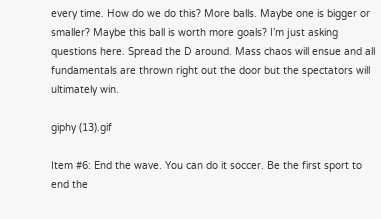every time. How do we do this? More balls. Maybe one is bigger or smaller? Maybe this ball is worth more goals? I’m just asking questions here. Spread the D around. Mass chaos will ensue and all fundamentals are thrown right out the door but the spectators will ultimately win.

giphy (13).gif

Item #6: End the wave. You can do it soccer. Be the first sport to end the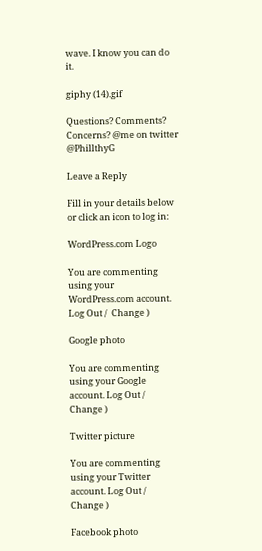wave. I know you can do it.

giphy (14).gif

Questions? Comments? Concerns? @me on twitter @PhillthyG

Leave a Reply

Fill in your details below or click an icon to log in:

WordPress.com Logo

You are commenting using your WordPress.com account. Log Out /  Change )

Google photo

You are commenting using your Google account. Log Out /  Change )

Twitter picture

You are commenting using your Twitter account. Log Out /  Change )

Facebook photo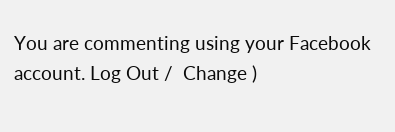You are commenting using your Facebook account. Log Out /  Change )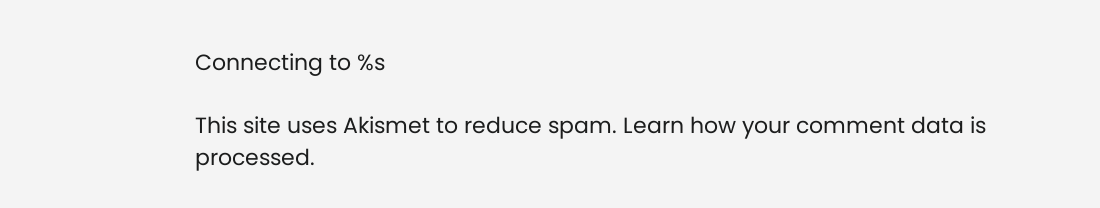Connecting to %s

This site uses Akismet to reduce spam. Learn how your comment data is processed.